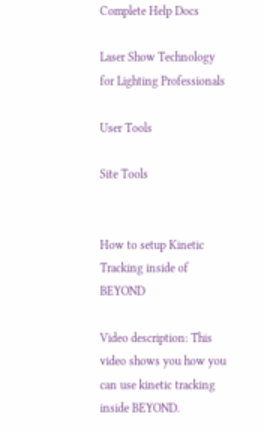Complete Help Docs

Laser Show Technology for Lighting Professionals

User Tools

Site Tools


How to setup Kinetic Tracking inside of BEYOND

Video description: This video shows you how you can use kinetic tracking inside BEYOND.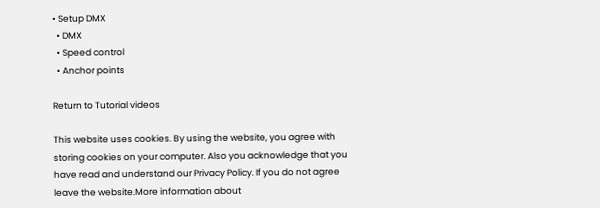• Setup DMX
  • DMX
  • Speed control
  • Anchor points

Return to Tutorial videos

This website uses cookies. By using the website, you agree with storing cookies on your computer. Also you acknowledge that you have read and understand our Privacy Policy. If you do not agree leave the website.More information about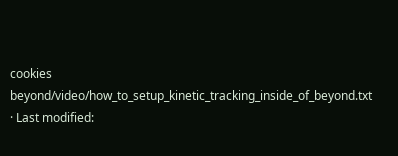cookies
beyond/video/how_to_setup_kinetic_tracking_inside_of_beyond.txt · Last modified: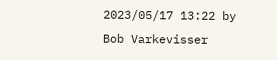2023/05/17 13:22 by Bob Varkevisser